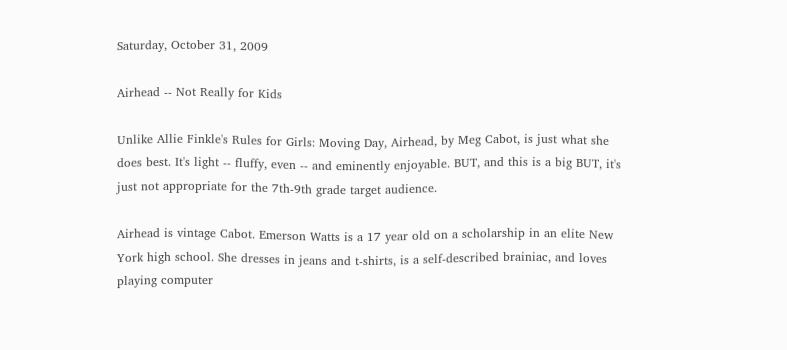Saturday, October 31, 2009

Airhead -- Not Really for Kids

Unlike Allie Finkle's Rules for Girls: Moving Day, Airhead, by Meg Cabot, is just what she does best. It's light -- fluffy, even -- and eminently enjoyable. BUT, and this is a big BUT, it's just not appropriate for the 7th-9th grade target audience.

Airhead is vintage Cabot. Emerson Watts is a 17 year old on a scholarship in an elite New York high school. She dresses in jeans and t-shirts, is a self-described brainiac, and loves playing computer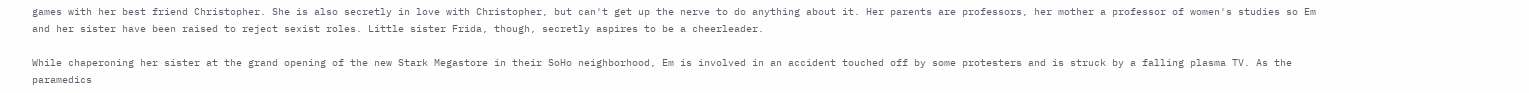games with her best friend Christopher. She is also secretly in love with Christopher, but can't get up the nerve to do anything about it. Her parents are professors, her mother a professor of women's studies so Em and her sister have been raised to reject sexist roles. Little sister Frida, though, secretly aspires to be a cheerleader.

While chaperoning her sister at the grand opening of the new Stark Megastore in their SoHo neighborhood, Em is involved in an accident touched off by some protesters and is struck by a falling plasma TV. As the paramedics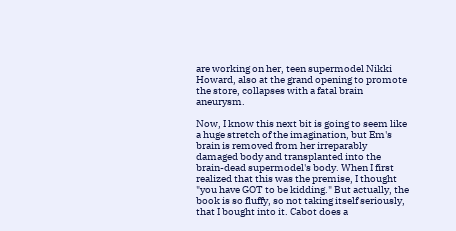are working on her, teen supermodel Nikki Howard, also at the grand opening to promote the store, collapses with a fatal brain aneurysm.

Now, I know this next bit is going to seem like a huge stretch of the imagination, but Em's brain is removed from her irreparably damaged body and transplanted into the brain-dead supermodel's body. When I first realized that this was the premise, I thought "you have GOT to be kidding." But actually, the book is so fluffy, so not taking itself seriously, that I bought into it. Cabot does a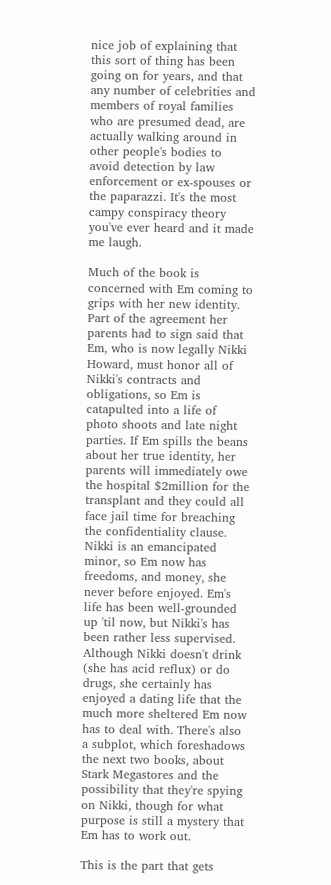nice job of explaining that this sort of thing has been going on for years, and that any number of celebrities and members of royal families who are presumed dead, are actually walking around in other people's bodies to avoid detection by law enforcement or ex-spouses or the paparazzi. It's the most campy conspiracy theory you've ever heard and it made me laugh.

Much of the book is concerned with Em coming to grips with her new identity. Part of the agreement her parents had to sign said that Em, who is now legally Nikki Howard, must honor all of Nikki's contracts and obligations, so Em is catapulted into a life of photo shoots and late night parties. If Em spills the beans about her true identity, her parents will immediately owe the hospital $2million for the transplant and they could all face jail time for breaching the confidentiality clause. Nikki is an emancipated minor, so Em now has freedoms, and money, she never before enjoyed. Em's life has been well-grounded up 'til now, but Nikki's has been rather less supervised. Although Nikki doesn't drink (she has acid reflux) or do drugs, she certainly has enjoyed a dating life that the much more sheltered Em now has to deal with. There's also a subplot, which foreshadows the next two books, about Stark Megastores and the possibility that they're spying on Nikki, though for what purpose is still a mystery that Em has to work out.

This is the part that gets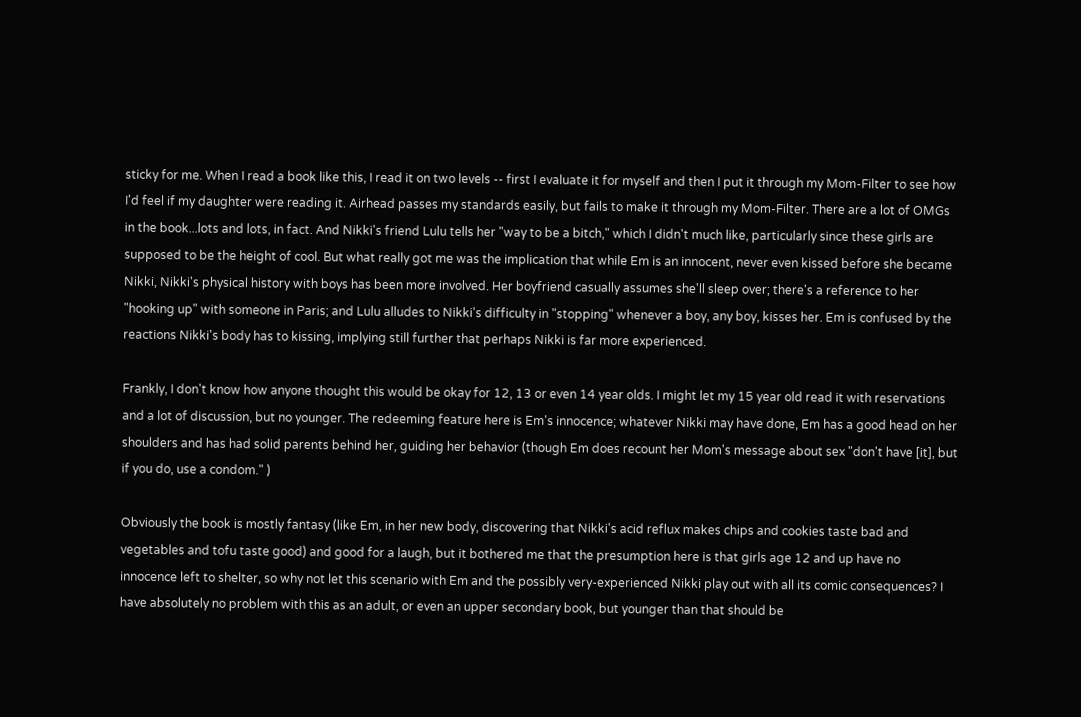sticky for me. When I read a book like this, I read it on two levels -- first I evaluate it for myself and then I put it through my Mom-Filter to see how I'd feel if my daughter were reading it. Airhead passes my standards easily, but fails to make it through my Mom-Filter. There are a lot of OMGs in the book...lots and lots, in fact. And Nikki's friend Lulu tells her "way to be a bitch," which I didn't much like, particularly since these girls are supposed to be the height of cool. But what really got me was the implication that while Em is an innocent, never even kissed before she became Nikki, Nikki's physical history with boys has been more involved. Her boyfriend casually assumes she'll sleep over; there's a reference to her "hooking up" with someone in Paris; and Lulu alludes to Nikki's difficulty in "stopping" whenever a boy, any boy, kisses her. Em is confused by the reactions Nikki's body has to kissing, implying still further that perhaps Nikki is far more experienced.

Frankly, I don't know how anyone thought this would be okay for 12, 13 or even 14 year olds. I might let my 15 year old read it with reservations and a lot of discussion, but no younger. The redeeming feature here is Em's innocence; whatever Nikki may have done, Em has a good head on her shoulders and has had solid parents behind her, guiding her behavior (though Em does recount her Mom's message about sex "don't have [it], but if you do, use a condom." )

Obviously the book is mostly fantasy (like Em, in her new body, discovering that Nikki's acid reflux makes chips and cookies taste bad and vegetables and tofu taste good) and good for a laugh, but it bothered me that the presumption here is that girls age 12 and up have no innocence left to shelter, so why not let this scenario with Em and the possibly very-experienced Nikki play out with all its comic consequences? I have absolutely no problem with this as an adult, or even an upper secondary book, but younger than that should be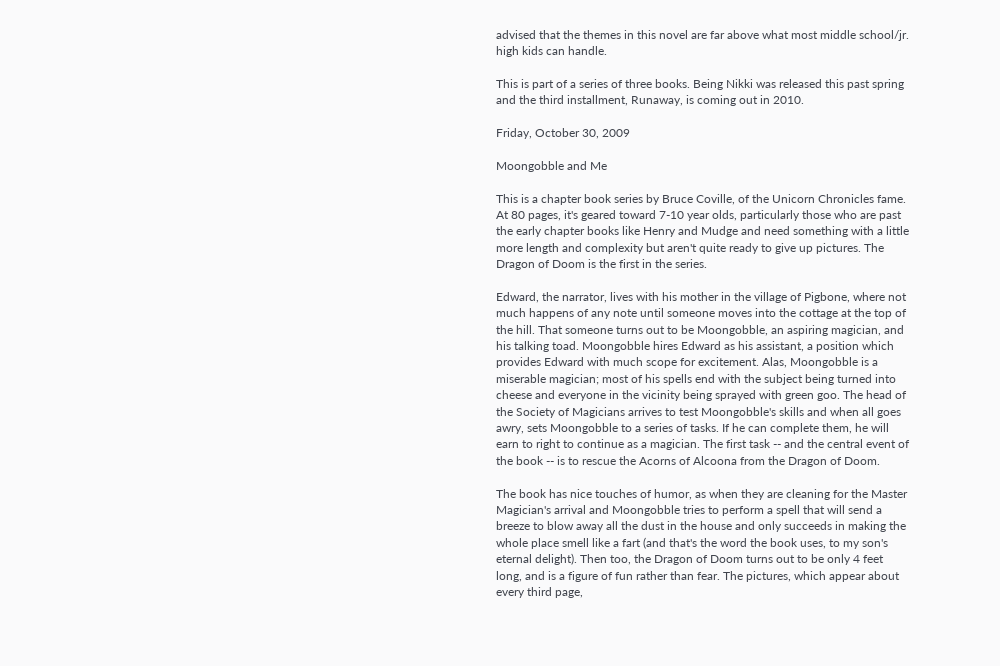advised that the themes in this novel are far above what most middle school/jr. high kids can handle.

This is part of a series of three books. Being Nikki was released this past spring and the third installment, Runaway, is coming out in 2010.

Friday, October 30, 2009

Moongobble and Me

This is a chapter book series by Bruce Coville, of the Unicorn Chronicles fame. At 80 pages, it's geared toward 7-10 year olds, particularly those who are past the early chapter books like Henry and Mudge and need something with a little more length and complexity but aren't quite ready to give up pictures. The Dragon of Doom is the first in the series.

Edward, the narrator, lives with his mother in the village of Pigbone, where not much happens of any note until someone moves into the cottage at the top of the hill. That someone turns out to be Moongobble, an aspiring magician, and his talking toad. Moongobble hires Edward as his assistant, a position which provides Edward with much scope for excitement. Alas, Moongobble is a miserable magician; most of his spells end with the subject being turned into cheese and everyone in the vicinity being sprayed with green goo. The head of the Society of Magicians arrives to test Moongobble's skills and when all goes awry, sets Moongobble to a series of tasks. If he can complete them, he will earn to right to continue as a magician. The first task -- and the central event of the book -- is to rescue the Acorns of Alcoona from the Dragon of Doom.

The book has nice touches of humor, as when they are cleaning for the Master Magician's arrival and Moongobble tries to perform a spell that will send a breeze to blow away all the dust in the house and only succeeds in making the whole place smell like a fart (and that's the word the book uses, to my son's eternal delight). Then too, the Dragon of Doom turns out to be only 4 feet long, and is a figure of fun rather than fear. The pictures, which appear about every third page,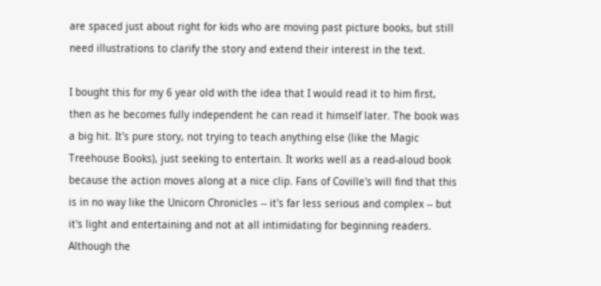are spaced just about right for kids who are moving past picture books, but still need illustrations to clarify the story and extend their interest in the text.

I bought this for my 6 year old with the idea that I would read it to him first, then as he becomes fully independent he can read it himself later. The book was a big hit. It's pure story, not trying to teach anything else (like the Magic Treehouse Books), just seeking to entertain. It works well as a read-aloud book because the action moves along at a nice clip. Fans of Coville's will find that this is in no way like the Unicorn Chronicles -- it's far less serious and complex -- but it's light and entertaining and not at all intimidating for beginning readers. Although the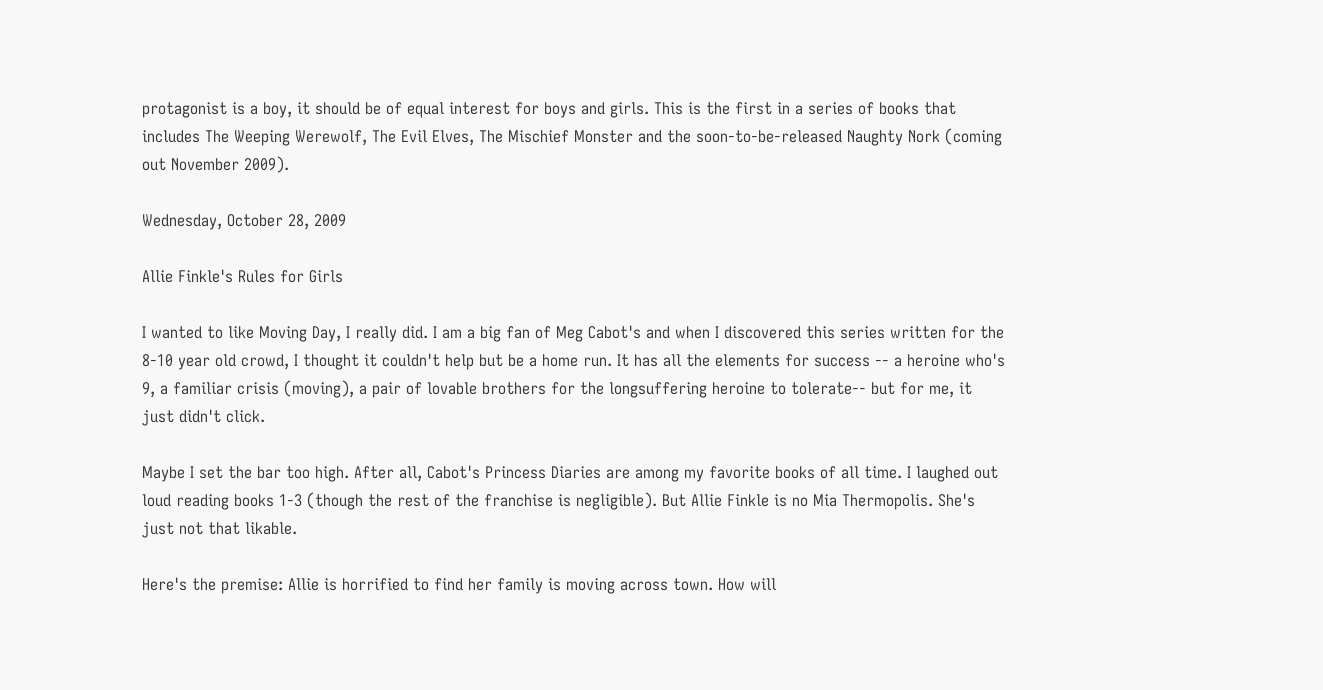protagonist is a boy, it should be of equal interest for boys and girls. This is the first in a series of books that includes The Weeping Werewolf, The Evil Elves, The Mischief Monster and the soon-to-be-released Naughty Nork (coming out November 2009).

Wednesday, October 28, 2009

Allie Finkle's Rules for Girls

I wanted to like Moving Day, I really did. I am a big fan of Meg Cabot's and when I discovered this series written for the 8-10 year old crowd, I thought it couldn't help but be a home run. It has all the elements for success -- a heroine who's 9, a familiar crisis (moving), a pair of lovable brothers for the longsuffering heroine to tolerate-- but for me, it just didn't click.

Maybe I set the bar too high. After all, Cabot's Princess Diaries are among my favorite books of all time. I laughed out loud reading books 1-3 (though the rest of the franchise is negligible). But Allie Finkle is no Mia Thermopolis. She's just not that likable.

Here's the premise: Allie is horrified to find her family is moving across town. How will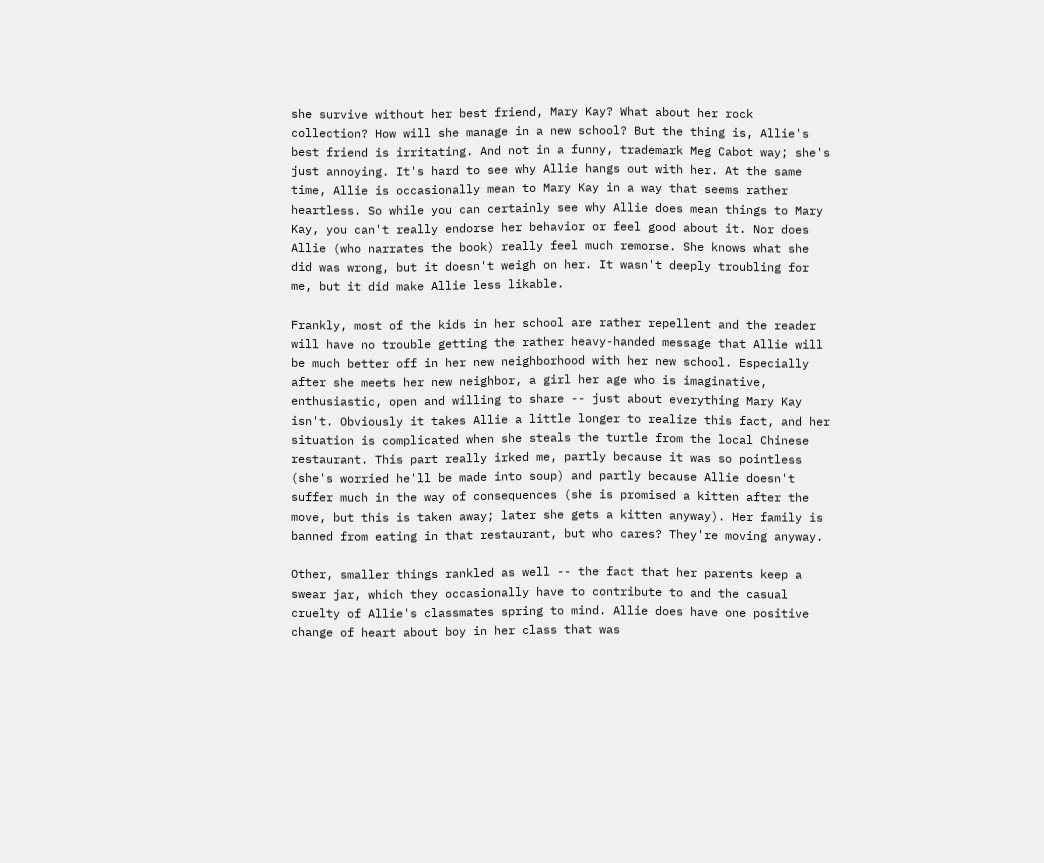she survive without her best friend, Mary Kay? What about her rock collection? How will she manage in a new school? But the thing is, Allie's best friend is irritating. And not in a funny, trademark Meg Cabot way; she's just annoying. It's hard to see why Allie hangs out with her. At the same time, Allie is occasionally mean to Mary Kay in a way that seems rather heartless. So while you can certainly see why Allie does mean things to Mary Kay, you can't really endorse her behavior or feel good about it. Nor does Allie (who narrates the book) really feel much remorse. She knows what she did was wrong, but it doesn't weigh on her. It wasn't deeply troubling for me, but it did make Allie less likable.

Frankly, most of the kids in her school are rather repellent and the reader will have no trouble getting the rather heavy-handed message that Allie will be much better off in her new neighborhood with her new school. Especially after she meets her new neighbor, a girl her age who is imaginative, enthusiastic, open and willing to share -- just about everything Mary Kay isn't. Obviously it takes Allie a little longer to realize this fact, and her situation is complicated when she steals the turtle from the local Chinese restaurant. This part really irked me, partly because it was so pointless (she's worried he'll be made into soup) and partly because Allie doesn't suffer much in the way of consequences (she is promised a kitten after the move, but this is taken away; later she gets a kitten anyway). Her family is banned from eating in that restaurant, but who cares? They're moving anyway.

Other, smaller things rankled as well -- the fact that her parents keep a swear jar, which they occasionally have to contribute to and the casual cruelty of Allie's classmates spring to mind. Allie does have one positive change of heart about boy in her class that was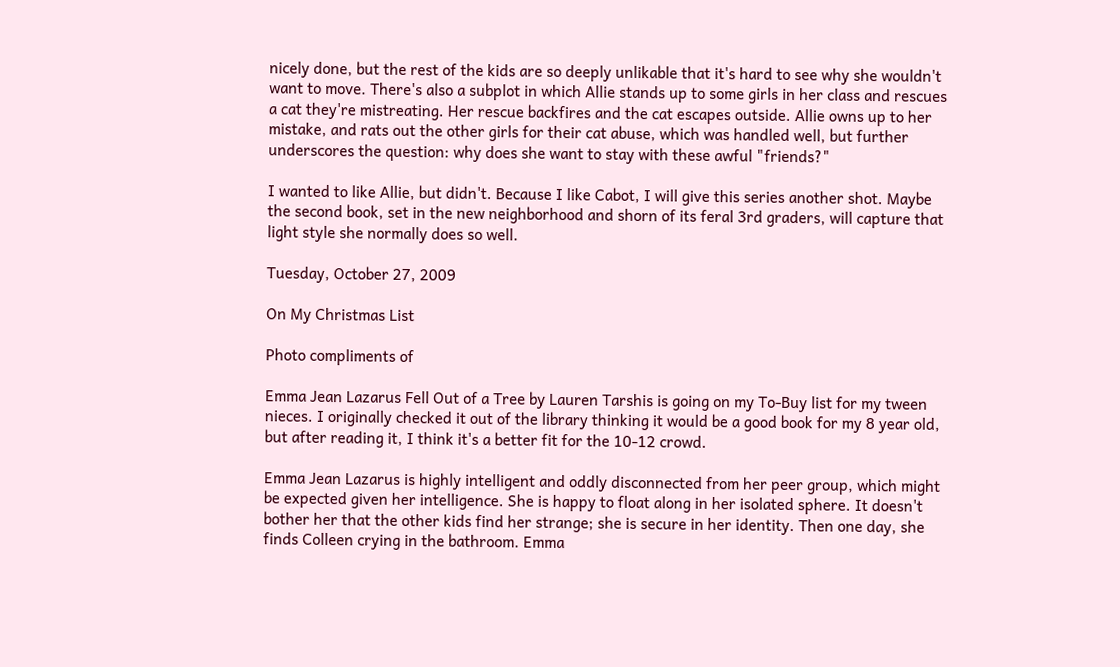nicely done, but the rest of the kids are so deeply unlikable that it's hard to see why she wouldn't want to move. There's also a subplot in which Allie stands up to some girls in her class and rescues a cat they're mistreating. Her rescue backfires and the cat escapes outside. Allie owns up to her mistake, and rats out the other girls for their cat abuse, which was handled well, but further underscores the question: why does she want to stay with these awful "friends?"

I wanted to like Allie, but didn't. Because I like Cabot, I will give this series another shot. Maybe the second book, set in the new neighborhood and shorn of its feral 3rd graders, will capture that light style she normally does so well.

Tuesday, October 27, 2009

On My Christmas List

Photo compliments of

Emma Jean Lazarus Fell Out of a Tree by Lauren Tarshis is going on my To-Buy list for my tween nieces. I originally checked it out of the library thinking it would be a good book for my 8 year old, but after reading it, I think it's a better fit for the 10-12 crowd.

Emma Jean Lazarus is highly intelligent and oddly disconnected from her peer group, which might be expected given her intelligence. She is happy to float along in her isolated sphere. It doesn't bother her that the other kids find her strange; she is secure in her identity. Then one day, she finds Colleen crying in the bathroom. Emma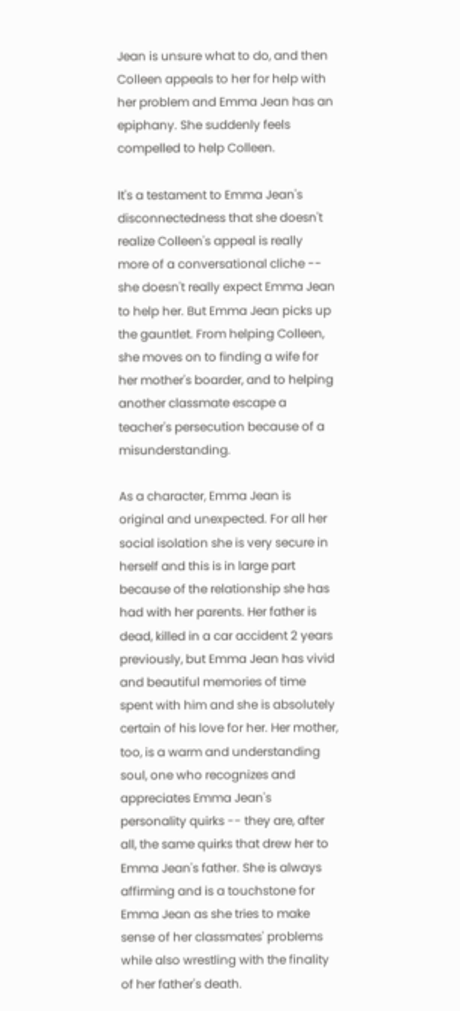Jean is unsure what to do, and then Colleen appeals to her for help with her problem and Emma Jean has an epiphany. She suddenly feels compelled to help Colleen.

It's a testament to Emma Jean's disconnectedness that she doesn't realize Colleen's appeal is really more of a conversational cliche -- she doesn't really expect Emma Jean to help her. But Emma Jean picks up the gauntlet. From helping Colleen, she moves on to finding a wife for her mother's boarder, and to helping another classmate escape a teacher's persecution because of a misunderstanding.

As a character, Emma Jean is original and unexpected. For all her social isolation she is very secure in herself and this is in large part because of the relationship she has had with her parents. Her father is dead, killed in a car accident 2 years previously, but Emma Jean has vivid and beautiful memories of time spent with him and she is absolutely certain of his love for her. Her mother, too, is a warm and understanding soul, one who recognizes and appreciates Emma Jean's personality quirks -- they are, after all, the same quirks that drew her to Emma Jean's father. She is always affirming and is a touchstone for Emma Jean as she tries to make sense of her classmates' problems while also wrestling with the finality of her father's death.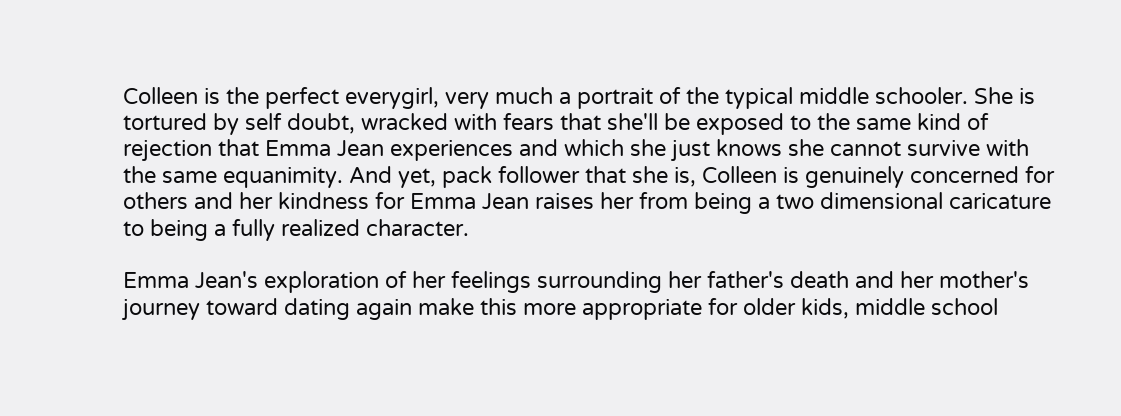Colleen is the perfect everygirl, very much a portrait of the typical middle schooler. She is tortured by self doubt, wracked with fears that she'll be exposed to the same kind of rejection that Emma Jean experiences and which she just knows she cannot survive with the same equanimity. And yet, pack follower that she is, Colleen is genuinely concerned for others and her kindness for Emma Jean raises her from being a two dimensional caricature to being a fully realized character.

Emma Jean's exploration of her feelings surrounding her father's death and her mother's journey toward dating again make this more appropriate for older kids, middle school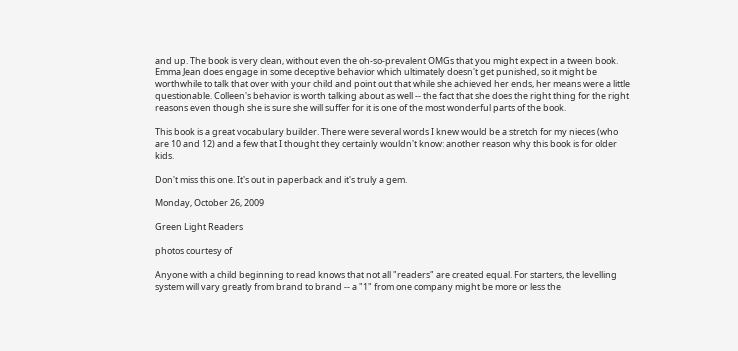and up. The book is very clean, without even the oh-so-prevalent OMGs that you might expect in a tween book. Emma Jean does engage in some deceptive behavior which ultimately doesn't get punished, so it might be worthwhile to talk that over with your child and point out that while she achieved her ends, her means were a little questionable. Colleen's behavior is worth talking about as well -- the fact that she does the right thing for the right reasons even though she is sure she will suffer for it is one of the most wonderful parts of the book.

This book is a great vocabulary builder. There were several words I knew would be a stretch for my nieces (who are 10 and 12) and a few that I thought they certainly wouldn't know: another reason why this book is for older kids.

Don't miss this one. It's out in paperback and it's truly a gem.

Monday, October 26, 2009

Green Light Readers

photos courtesy of

Anyone with a child beginning to read knows that not all "readers" are created equal. For starters, the levelling system will vary greatly from brand to brand -- a "1" from one company might be more or less the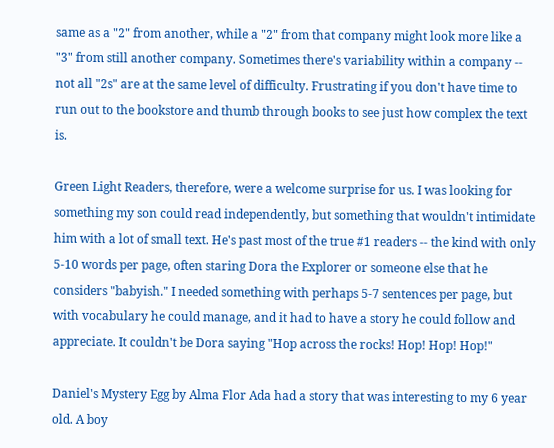same as a "2" from another, while a "2" from that company might look more like a "3" from still another company. Sometimes there's variability within a company -- not all "2s" are at the same level of difficulty. Frustrating if you don't have time to run out to the bookstore and thumb through books to see just how complex the text is.

Green Light Readers, therefore, were a welcome surprise for us. I was looking for something my son could read independently, but something that wouldn't intimidate him with a lot of small text. He's past most of the true #1 readers -- the kind with only 5-10 words per page, often staring Dora the Explorer or someone else that he considers "babyish." I needed something with perhaps 5-7 sentences per page, but with vocabulary he could manage, and it had to have a story he could follow and appreciate. It couldn't be Dora saying "Hop across the rocks! Hop! Hop! Hop!"

Daniel's Mystery Egg by Alma Flor Ada had a story that was interesting to my 6 year old. A boy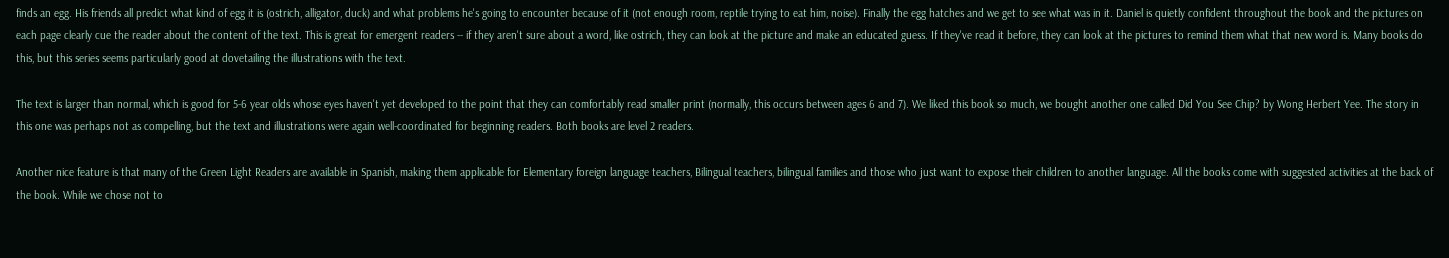finds an egg. His friends all predict what kind of egg it is (ostrich, alligator, duck) and what problems he's going to encounter because of it (not enough room, reptile trying to eat him, noise). Finally the egg hatches and we get to see what was in it. Daniel is quietly confident throughout the book and the pictures on each page clearly cue the reader about the content of the text. This is great for emergent readers -- if they aren't sure about a word, like ostrich, they can look at the picture and make an educated guess. If they've read it before, they can look at the pictures to remind them what that new word is. Many books do this, but this series seems particularly good at dovetailing the illustrations with the text.

The text is larger than normal, which is good for 5-6 year olds whose eyes haven't yet developed to the point that they can comfortably read smaller print (normally, this occurs between ages 6 and 7). We liked this book so much, we bought another one called Did You See Chip? by Wong Herbert Yee. The story in this one was perhaps not as compelling, but the text and illustrations were again well-coordinated for beginning readers. Both books are level 2 readers.

Another nice feature is that many of the Green Light Readers are available in Spanish, making them applicable for Elementary foreign language teachers, Bilingual teachers, bilingual families and those who just want to expose their children to another language. All the books come with suggested activities at the back of the book. While we chose not to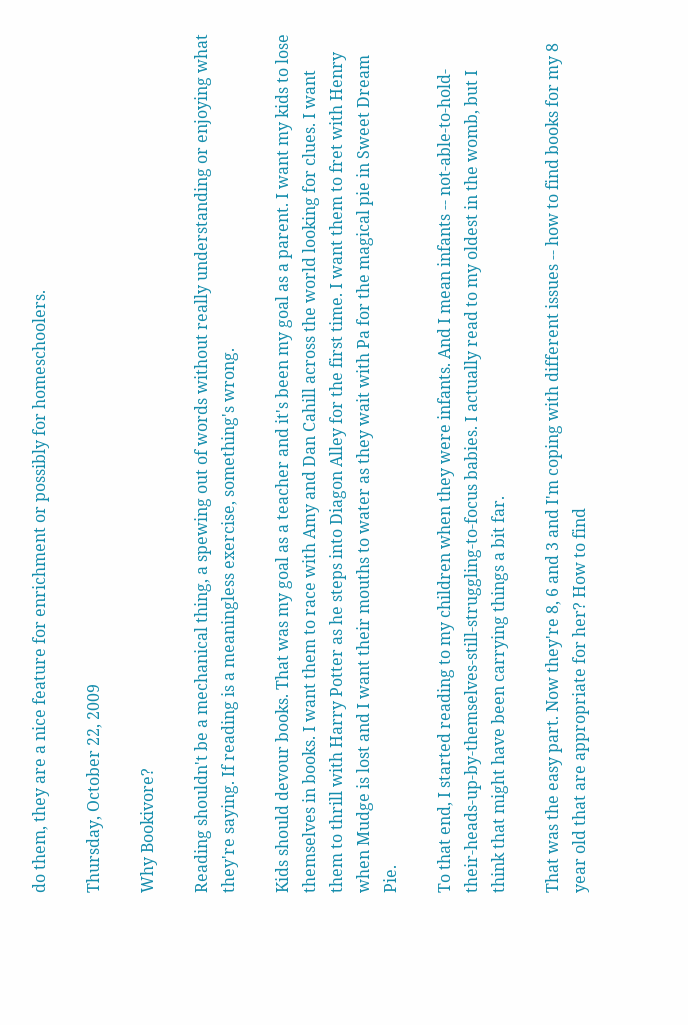do them, they are a nice feature for enrichment or possibly for homeschoolers.

Thursday, October 22, 2009

Why Bookivore?

Reading shouldn't be a mechanical thing, a spewing out of words without really understanding or enjoying what they're saying. If reading is a meaningless exercise, something's wrong.

Kids should devour books. That was my goal as a teacher and it's been my goal as a parent. I want my kids to lose themselves in books. I want them to race with Amy and Dan Cahill across the world looking for clues. I want them to thrill with Harry Potter as he steps into Diagon Alley for the first time. I want them to fret with Henry when Mudge is lost and I want their mouths to water as they wait with Pa for the magical pie in Sweet Dream Pie.

To that end, I started reading to my children when they were infants. And I mean infants -- not-able-to-hold-their-heads-up-by-themselves-still-struggling-to-focus babies. I actually read to my oldest in the womb, but I think that might have been carrying things a bit far.

That was the easy part. Now they're 8, 6 and 3 and I'm coping with different issues -- how to find books for my 8 year old that are appropriate for her? How to find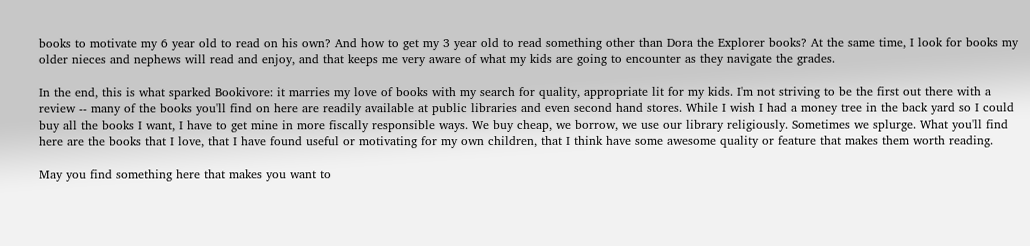books to motivate my 6 year old to read on his own? And how to get my 3 year old to read something other than Dora the Explorer books? At the same time, I look for books my older nieces and nephews will read and enjoy, and that keeps me very aware of what my kids are going to encounter as they navigate the grades.

In the end, this is what sparked Bookivore: it marries my love of books with my search for quality, appropriate lit for my kids. I'm not striving to be the first out there with a review -- many of the books you'll find on here are readily available at public libraries and even second hand stores. While I wish I had a money tree in the back yard so I could buy all the books I want, I have to get mine in more fiscally responsible ways. We buy cheap, we borrow, we use our library religiously. Sometimes we splurge. What you'll find here are the books that I love, that I have found useful or motivating for my own children, that I think have some awesome quality or feature that makes them worth reading.

May you find something here that makes you want to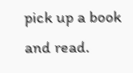pick up a book and read.